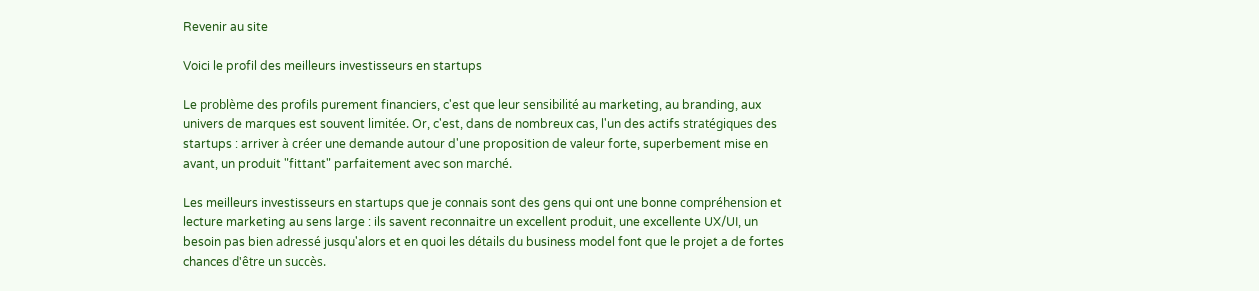Revenir au site

Voici le profil des meilleurs investisseurs en startups

Le problème des profils purement financiers, c'est que leur sensibilité au marketing, au branding, aux univers de marques est souvent limitée. Or, c'est, dans de nombreux cas, l'un des actifs stratégiques des startups : arriver à créer une demande autour d'une proposition de valeur forte, superbement mise en avant, un produit "fittant" parfaitement avec son marché.

Les meilleurs investisseurs en startups que je connais sont des gens qui ont une bonne compréhension et lecture marketing au sens large : ils savent reconnaitre un excellent produit, une excellente UX/UI, un besoin pas bien adressé jusqu'alors et en quoi les détails du business model font que le projet a de fortes chances d'être un succès.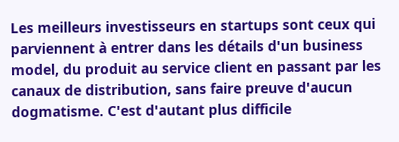Les meilleurs investisseurs en startups sont ceux qui parviennent à entrer dans les détails d'un business model, du produit au service client en passant par les canaux de distribution, sans faire preuve d'aucun dogmatisme. C'est d'autant plus difficile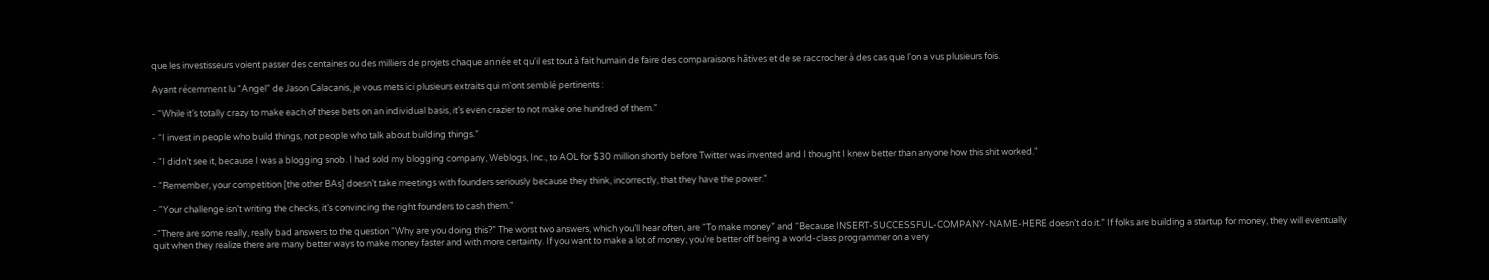que les investisseurs voient passer des centaines ou des milliers de projets chaque année et qu'il est tout à fait humain de faire des comparaisons hâtives et de se raccrocher à des cas que l'on a vus plusieurs fois.

Ayant récemment lu "Angel" de Jason Calacanis, je vous mets ici plusieurs extraits qui m'ont semblé pertinents :

- "While it’s totally crazy to make each of these bets on an individual basis, it’s even crazier to not make one hundred of them."

- “I invest in people who build things, not people who talk about building things.”

- "I didn’t see it, because I was a blogging snob. I had sold my blogging company, Weblogs, Inc., to AOL for $30 million shortly before Twitter was invented and I thought I knew better than anyone how this shit worked."

- "Remember, your competition [the other BAs] doesn’t take meetings with founders seriously because they think, incorrectly, that they have the power."

- "Your challenge isn’t writing the checks, it’s convincing the right founders to cash them."

-"There are some really, really bad answers to the question “Why are you doing this?” The worst two answers, which you’ll hear often, are “To make money” and “Because INSERT-SUCCESSFUL-COMPANY-NAME-HERE doesn’t do it.” If folks are building a startup for money, they will eventually quit when they realize there are many better ways to make money faster and with more certainty. If you want to make a lot of money, you’re better off being a world-class programmer on a very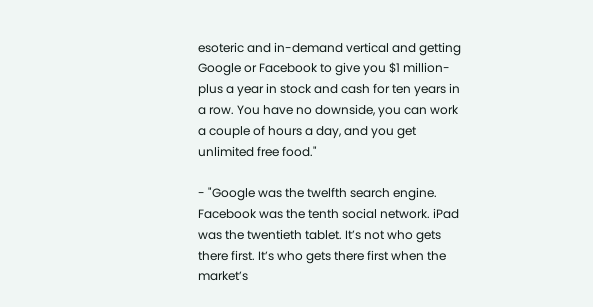esoteric and in-demand vertical and getting Google or Facebook to give you $1 million-plus a year in stock and cash for ten years in a row. You have no downside, you can work a couple of hours a day, and you get unlimited free food."

- "Google was the twelfth search engine. Facebook was the tenth social network. iPad was the twentieth tablet. It’s not who gets there first. It’s who gets there first when the market’s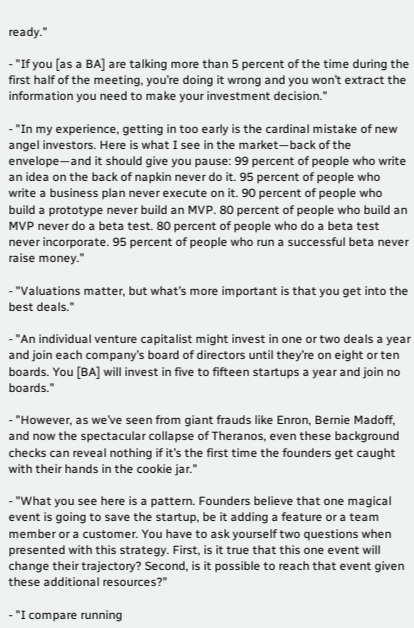ready."

- "If you [as a BA] are talking more than 5 percent of the time during the first half of the meeting, you’re doing it wrong and you won’t extract the information you need to make your investment decision."

- "In my experience, getting in too early is the cardinal mistake of new angel investors. Here is what I see in the market—back of the envelope—and it should give you pause: 99 percent of people who write an idea on the back of napkin never do it. 95 percent of people who write a business plan never execute on it. 90 percent of people who build a prototype never build an MVP. 80 percent of people who build an MVP never do a beta test. 80 percent of people who do a beta test never incorporate. 95 percent of people who run a successful beta never raise money."

- "Valuations matter, but what’s more important is that you get into the best deals."

- "An individual venture capitalist might invest in one or two deals a year and join each company’s board of directors until they’re on eight or ten boards. You [BA] will invest in five to fifteen startups a year and join no boards."

- "However, as we’ve seen from giant frauds like Enron, Bernie Madoff, and now the spectacular collapse of Theranos, even these background checks can reveal nothing if it’s the first time the founders get caught with their hands in the cookie jar."

- "What you see here is a pattern. Founders believe that one magical event is going to save the startup, be it adding a feature or a team member or a customer. You have to ask yourself two questions when presented with this strategy. First, is it true that this one event will change their trajectory? Second, is it possible to reach that event given these additional resources?"

- "I compare running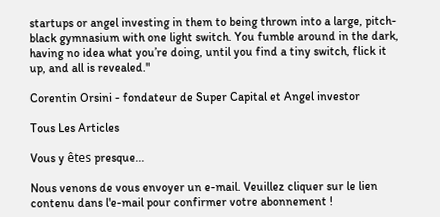startups or angel investing in them to being thrown into a large, pitch-black gymnasium with one light switch. You fumble around in the dark, having no idea what you’re doing, until you find a tiny switch, flick it up, and all is revealed."

Corentin Orsini - fondateur de Super Capital et Angel investor

Tous Les Articles

Vous y êtes presque...

Nous venons de vous envoyer un e-mail. Veuillez cliquer sur le lien contenu dans l'e-mail pour confirmer votre abonnement !